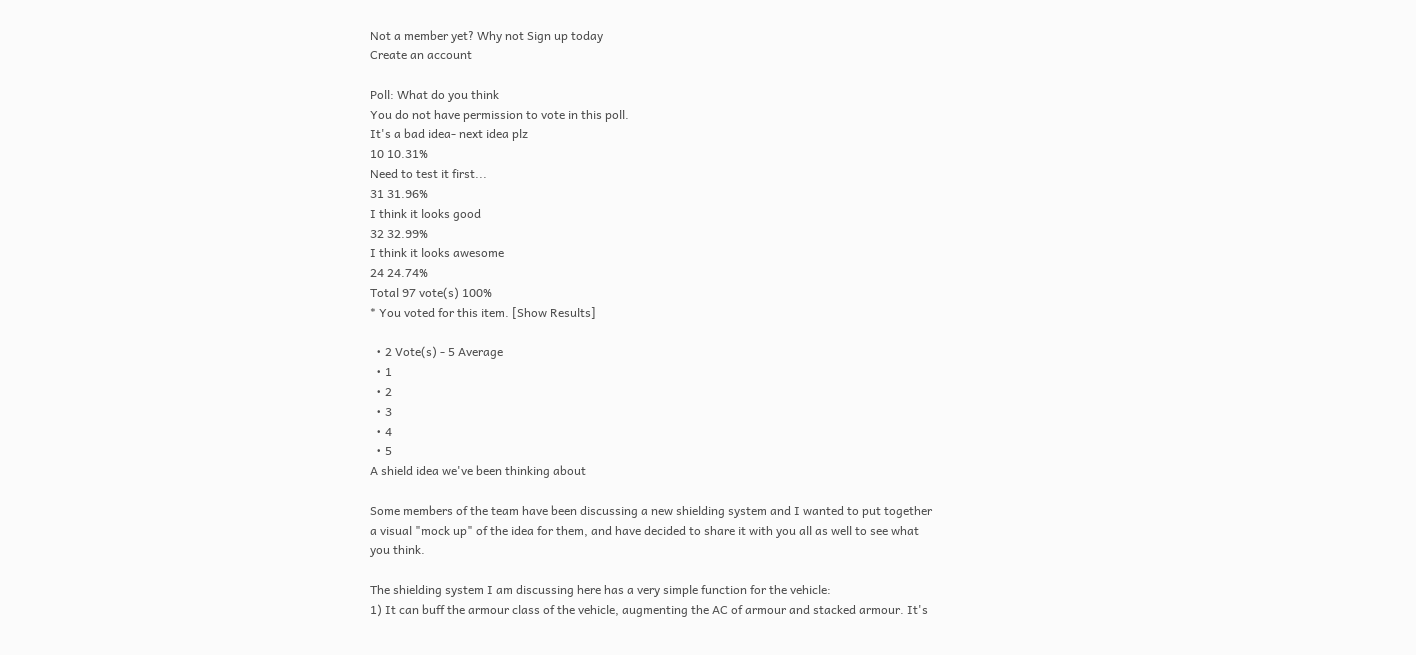Not a member yet? Why not Sign up today
Create an account

Poll: What do you think
You do not have permission to vote in this poll.
It's a bad idea- next idea plz
10 10.31%
Need to test it first...
31 31.96%
I think it looks good
32 32.99%
I think it looks awesome
24 24.74%
Total 97 vote(s) 100%
* You voted for this item. [Show Results]

  • 2 Vote(s) - 5 Average
  • 1
  • 2
  • 3
  • 4
  • 5
A shield idea we've been thinking about

Some members of the team have been discussing a new shielding system and I wanted to put together a visual "mock up" of the idea for them, and have decided to share it with you all as well to see what you think.

The shielding system I am discussing here has a very simple function for the vehicle:
1) It can buff the armour class of the vehicle, augmenting the AC of armour and stacked armour. It's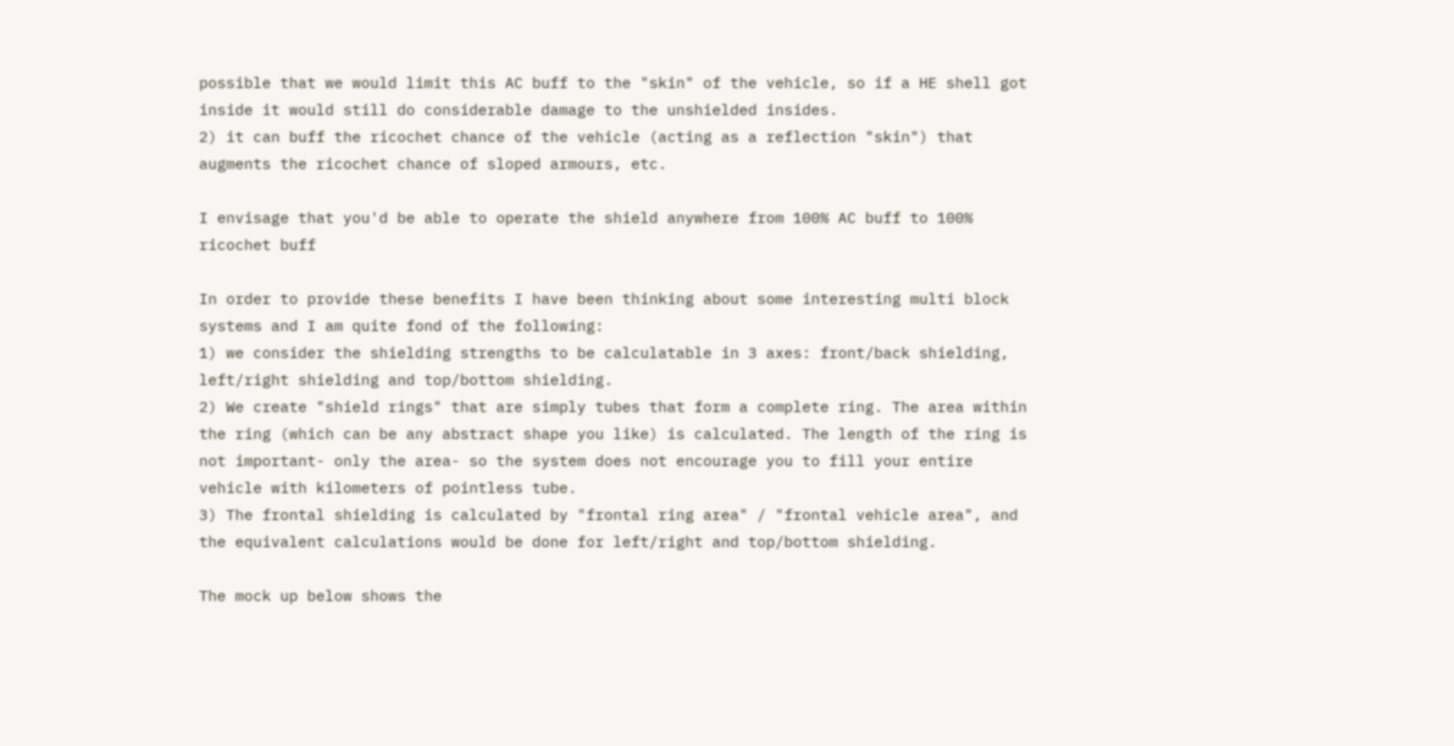possible that we would limit this AC buff to the "skin" of the vehicle, so if a HE shell got inside it would still do considerable damage to the unshielded insides.
2) it can buff the ricochet chance of the vehicle (acting as a reflection "skin") that augments the ricochet chance of sloped armours, etc.

I envisage that you'd be able to operate the shield anywhere from 100% AC buff to 100% ricochet buff

In order to provide these benefits I have been thinking about some interesting multi block systems and I am quite fond of the following:
1) we consider the shielding strengths to be calculatable in 3 axes: front/back shielding, left/right shielding and top/bottom shielding.
2) We create "shield rings" that are simply tubes that form a complete ring. The area within the ring (which can be any abstract shape you like) is calculated. The length of the ring is not important- only the area- so the system does not encourage you to fill your entire vehicle with kilometers of pointless tube.
3) The frontal shielding is calculated by "frontal ring area" / "frontal vehicle area", and the equivalent calculations would be done for left/right and top/bottom shielding.

The mock up below shows the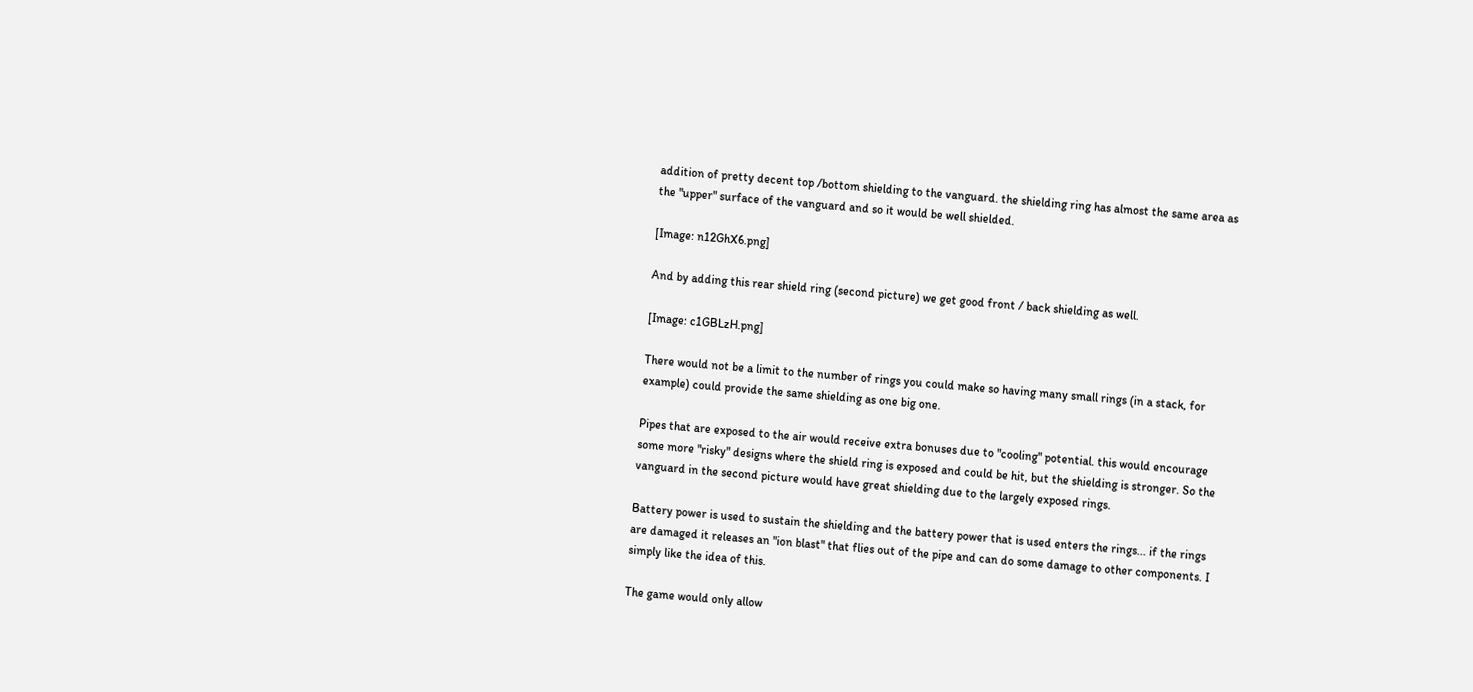addition of pretty decent top /bottom shielding to the vanguard. the shielding ring has almost the same area as the "upper" surface of the vanguard and so it would be well shielded.

[Image: n12GhX6.png]

And by adding this rear shield ring (second picture) we get good front / back shielding as well.

[Image: c1GBLzH.png]

There would not be a limit to the number of rings you could make so having many small rings (in a stack, for example) could provide the same shielding as one big one.

Pipes that are exposed to the air would receive extra bonuses due to "cooling" potential. this would encourage some more "risky" designs where the shield ring is exposed and could be hit, but the shielding is stronger. So the vanguard in the second picture would have great shielding due to the largely exposed rings.

Battery power is used to sustain the shielding and the battery power that is used enters the rings... if the rings are damaged it releases an "ion blast" that flies out of the pipe and can do some damage to other components. I simply like the idea of this.

The game would only allow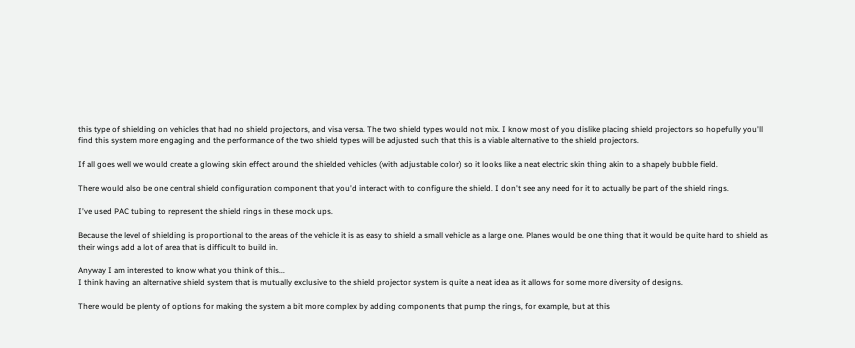this type of shielding on vehicles that had no shield projectors, and visa versa. The two shield types would not mix. I know most of you dislike placing shield projectors so hopefully you'll find this system more engaging and the performance of the two shield types will be adjusted such that this is a viable alternative to the shield projectors.

If all goes well we would create a glowing skin effect around the shielded vehicles (with adjustable color) so it looks like a neat electric skin thing akin to a shapely bubble field.

There would also be one central shield configuration component that you'd interact with to configure the shield. I don't see any need for it to actually be part of the shield rings.

I've used PAC tubing to represent the shield rings in these mock ups.

Because the level of shielding is proportional to the areas of the vehicle it is as easy to shield a small vehicle as a large one. Planes would be one thing that it would be quite hard to shield as their wings add a lot of area that is difficult to build in.

Anyway I am interested to know what you think of this...
I think having an alternative shield system that is mutually exclusive to the shield projector system is quite a neat idea as it allows for some more diversity of designs.

There would be plenty of options for making the system a bit more complex by adding components that pump the rings, for example, but at this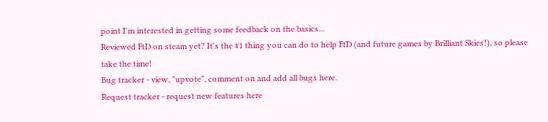point I'm interested in getting some feedback on the basics...
Reviewed FtD on steam yet? It's the #1 thing you can do to help FtD (and future games by Brilliant Skies!), so please take the time!
Bug tracker - view, "upvote", comment on and add all bugs here.
Request tracker - request new features here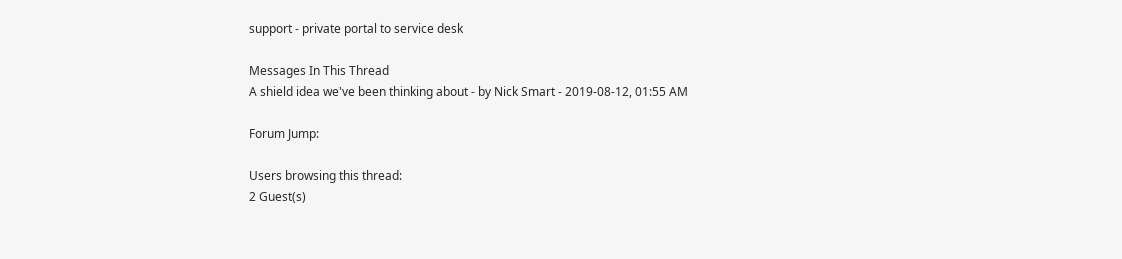support - private portal to service desk

Messages In This Thread
A shield idea we've been thinking about - by Nick Smart - 2019-08-12, 01:55 AM

Forum Jump:

Users browsing this thread:
2 Guest(s)